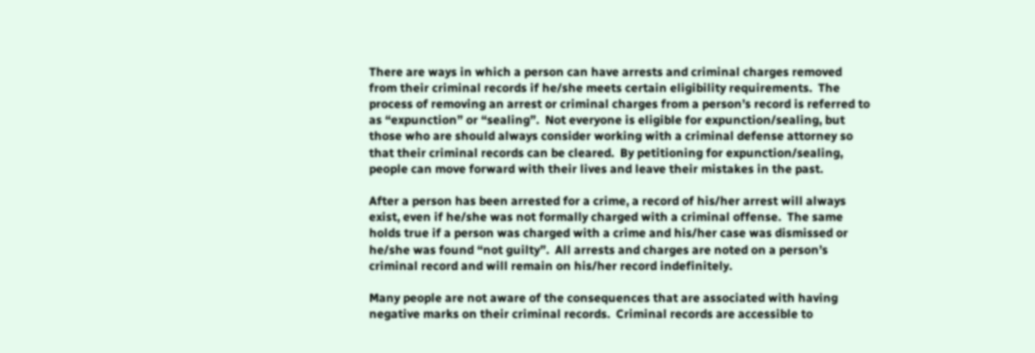There are ways in which a person can have arrests and criminal charges removed from their criminal records if he/she meets certain eligibility requirements.  The process of removing an arrest or criminal charges from a person’s record is referred to as “expunction” or “sealing”.  Not everyone is eligible for expunction/sealing, but those who are should always consider working with a criminal defense attorney so that their criminal records can be cleared.  By petitioning for expunction/sealing, people can move forward with their lives and leave their mistakes in the past.

After a person has been arrested for a crime, a record of his/her arrest will always exist, even if he/she was not formally charged with a criminal offense.  The same holds true if a person was charged with a crime and his/her case was dismissed or he/she was found “not guilty”.  All arrests and charges are noted on a person’s criminal record and will remain on his/her record indefinitely.

Many people are not aware of the consequences that are associated with having negative marks on their criminal records.  Criminal records are accessible to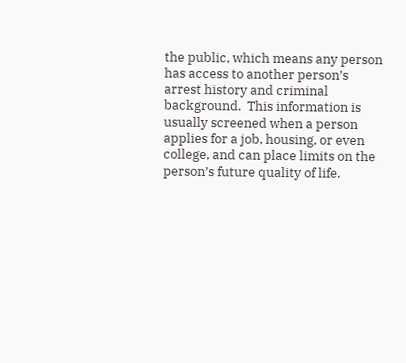the public, which means any person has access to another person’s arrest history and criminal background.  This information is usually screened when a person applies for a job, housing, or even college, and can place limits on the person’s future quality of life.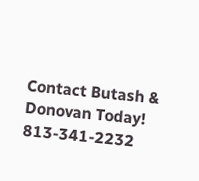Contact Butash & Donovan Today! 813-341-2232